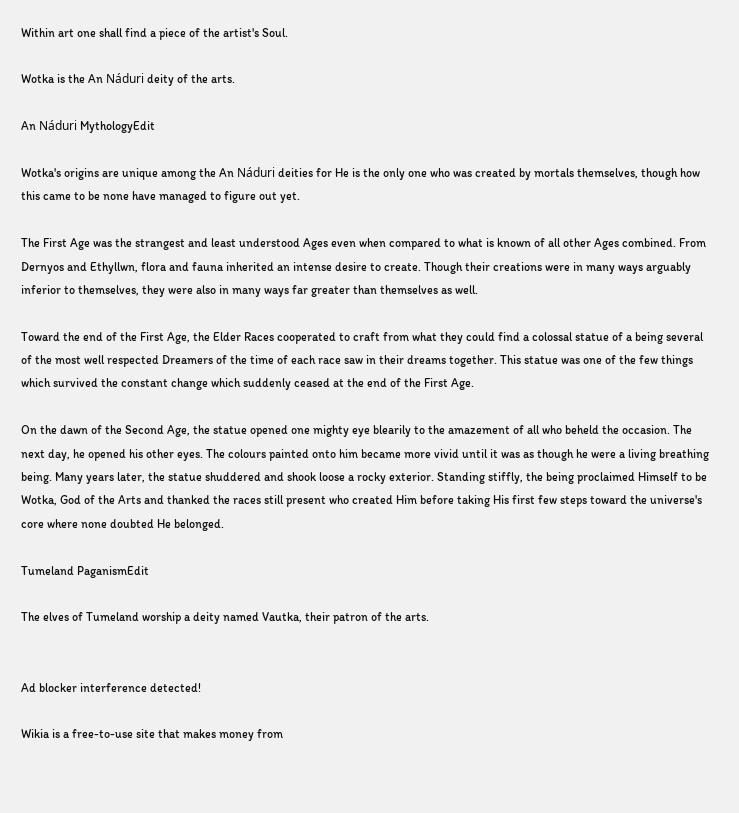Within art one shall find a piece of the artist's Soul.

Wotka is the An Náduri deity of the arts.

An Náduri MythologyEdit

Wotka's origins are unique among the An Náduri deities for He is the only one who was created by mortals themselves, though how this came to be none have managed to figure out yet.

The First Age was the strangest and least understood Ages even when compared to what is known of all other Ages combined. From Dernyos and Ethyllwn, flora and fauna inherited an intense desire to create. Though their creations were in many ways arguably inferior to themselves, they were also in many ways far greater than themselves as well.

Toward the end of the First Age, the Elder Races cooperated to craft from what they could find a colossal statue of a being several of the most well respected Dreamers of the time of each race saw in their dreams together. This statue was one of the few things which survived the constant change which suddenly ceased at the end of the First Age.

On the dawn of the Second Age, the statue opened one mighty eye blearily to the amazement of all who beheld the occasion. The next day, he opened his other eyes. The colours painted onto him became more vivid until it was as though he were a living breathing being. Many years later, the statue shuddered and shook loose a rocky exterior. Standing stiffly, the being proclaimed Himself to be Wotka, God of the Arts and thanked the races still present who created Him before taking His first few steps toward the universe's core where none doubted He belonged.

Tumeland PaganismEdit

The elves of Tumeland worship a deity named Vautka, their patron of the arts.


Ad blocker interference detected!

Wikia is a free-to-use site that makes money from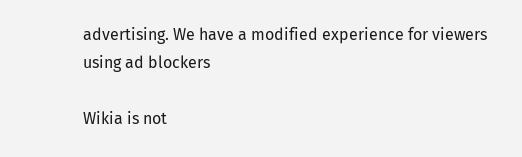advertising. We have a modified experience for viewers using ad blockers

Wikia is not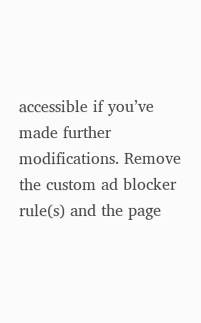accessible if you’ve made further modifications. Remove the custom ad blocker rule(s) and the page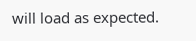will load as expected.